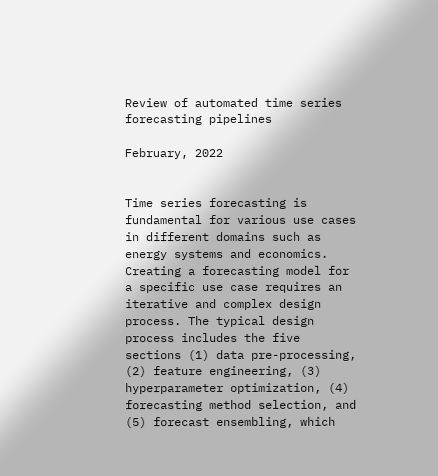Review of automated time series forecasting pipelines

February, 2022


Time series forecasting is fundamental for various use cases in different domains such as energy systems and economics. Creating a forecasting model for a specific use case requires an iterative and complex design process. The typical design process includes the five sections (1) data pre-processing, (2) feature engineering, (3) hyperparameter optimization, (4) forecasting method selection, and (5) forecast ensembling, which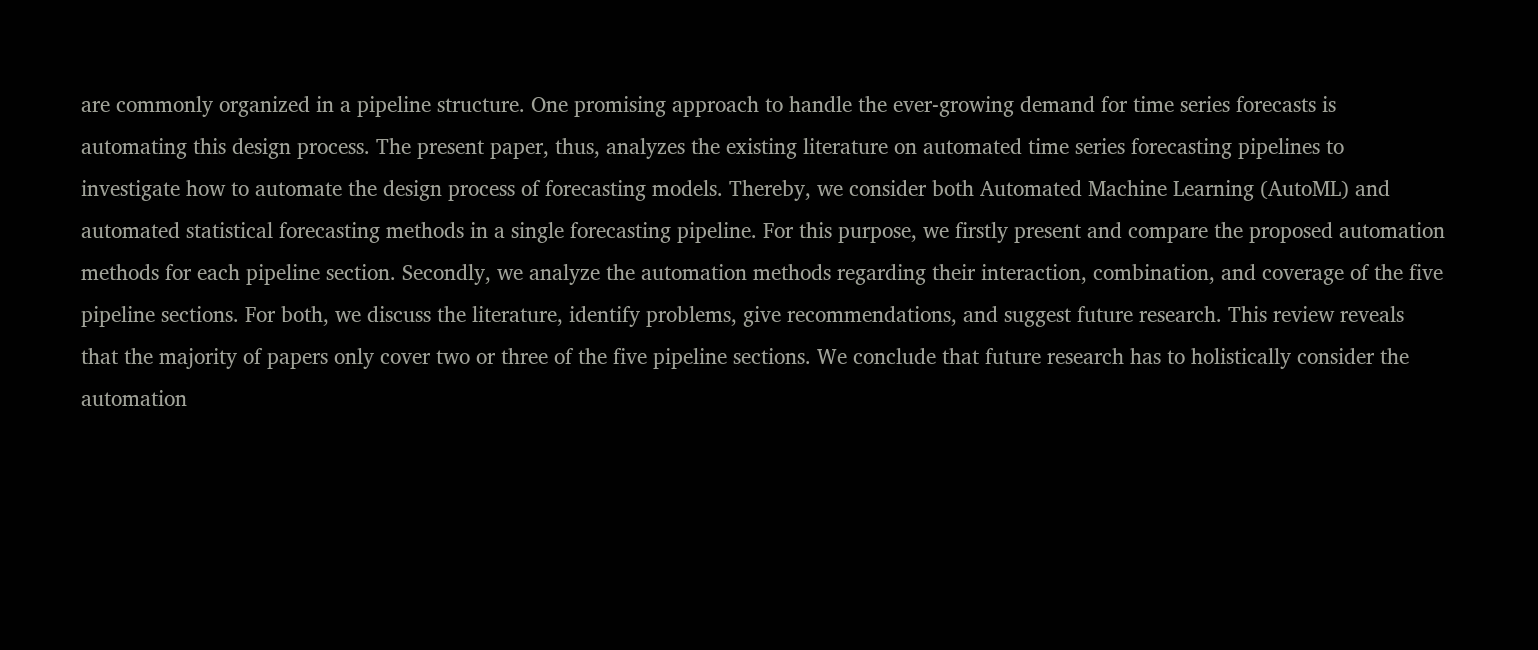are commonly organized in a pipeline structure. One promising approach to handle the ever-growing demand for time series forecasts is automating this design process. The present paper, thus, analyzes the existing literature on automated time series forecasting pipelines to investigate how to automate the design process of forecasting models. Thereby, we consider both Automated Machine Learning (AutoML) and automated statistical forecasting methods in a single forecasting pipeline. For this purpose, we firstly present and compare the proposed automation methods for each pipeline section. Secondly, we analyze the automation methods regarding their interaction, combination, and coverage of the five pipeline sections. For both, we discuss the literature, identify problems, give recommendations, and suggest future research. This review reveals that the majority of papers only cover two or three of the five pipeline sections. We conclude that future research has to holistically consider the automation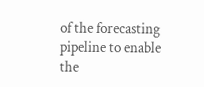of the forecasting pipeline to enable the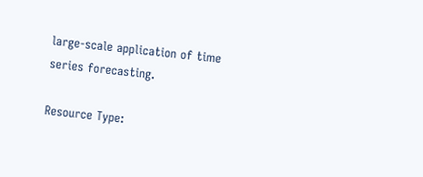large-scale application of time series forecasting.

Resource Type: